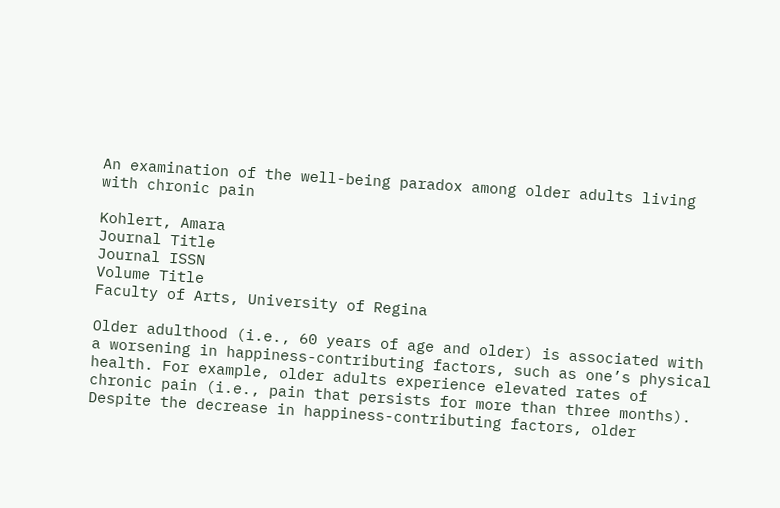An examination of the well-being paradox among older adults living with chronic pain

Kohlert, Amara
Journal Title
Journal ISSN
Volume Title
Faculty of Arts, University of Regina

Older adulthood (i.e., 60 years of age and older) is associated with a worsening in happiness-contributing factors, such as one’s physical health. For example, older adults experience elevated rates of chronic pain (i.e., pain that persists for more than three months). Despite the decrease in happiness-contributing factors, older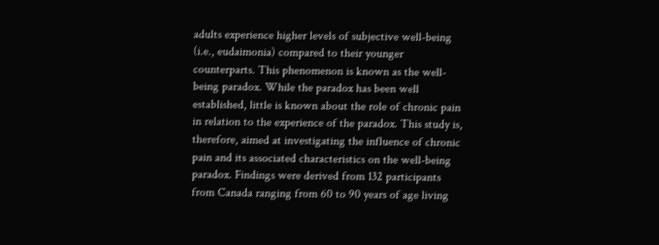adults experience higher levels of subjective well-being (i.e., eudaimonia) compared to their younger counterparts. This phenomenon is known as the well-being paradox. While the paradox has been well established, little is known about the role of chronic pain in relation to the experience of the paradox. This study is, therefore, aimed at investigating the influence of chronic pain and its associated characteristics on the well-being paradox. Findings were derived from 132 participants from Canada ranging from 60 to 90 years of age living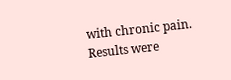with chronic pain. Results were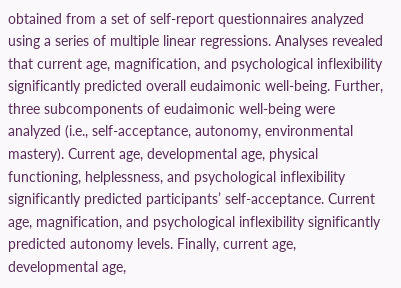obtained from a set of self-report questionnaires analyzed using a series of multiple linear regressions. Analyses revealed that current age, magnification, and psychological inflexibility significantly predicted overall eudaimonic well-being. Further, three subcomponents of eudaimonic well-being were analyzed (i.e., self-acceptance, autonomy, environmental mastery). Current age, developmental age, physical functioning, helplessness, and psychological inflexibility significantly predicted participants’ self-acceptance. Current age, magnification, and psychological inflexibility significantly predicted autonomy levels. Finally, current age, developmental age,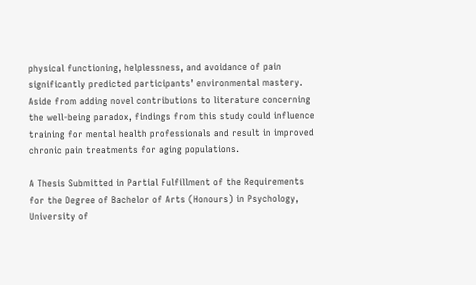physical functioning, helplessness, and avoidance of pain significantly predicted participants’ environmental mastery. Aside from adding novel contributions to literature concerning the well-being paradox, findings from this study could influence training for mental health professionals and result in improved chronic pain treatments for aging populations.

A Thesis Submitted in Partial Fulfillment of the Requirements for the Degree of Bachelor of Arts (Honours) in Psychology, University of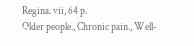Regina. vii, 64 p.
Older people., Chronic pain., Well-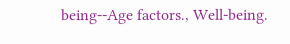being--Age factors., Well-being.